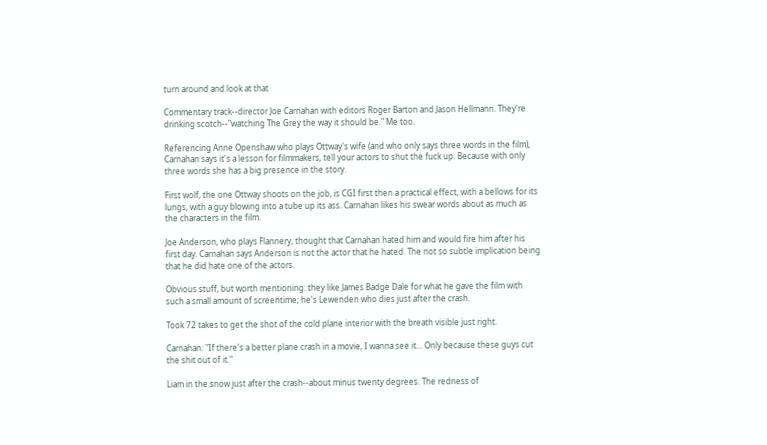turn around and look at that

Commentary track--director Joe Carnahan with editors Roger Barton and Jason Hellmann. They're drinking scotch--"watching The Grey the way it should be." Me too.

Referencing Anne Openshaw who plays Ottway's wife (and who only says three words in the film), Carnahan says it's a lesson for filmmakers, tell your actors to shut the fuck up. Because with only three words she has a big presence in the story.

First wolf, the one Ottway shoots on the job, is CGI first then a practical effect, with a bellows for its lungs, with a guy blowing into a tube up its ass. Carnahan likes his swear words about as much as the characters in the film.

Joe Anderson, who plays Flannery, thought that Carnahan hated him and would fire him after his first day. Carnahan says Anderson is not the actor that he hated. The not so subtle implication being that he did hate one of the actors.

Obvious stuff, but worth mentioning: they like James Badge Dale for what he gave the film with such a small amount of screentime; he's Lewenden who dies just after the crash.

Took 72 takes to get the shot of the cold plane interior with the breath visible just right.

Carnahan: "If there's a better plane crash in a movie, I wanna see it... Only because these guys cut the shit out of it."

Liam in the snow just after the crash--about minus twenty degrees. The redness of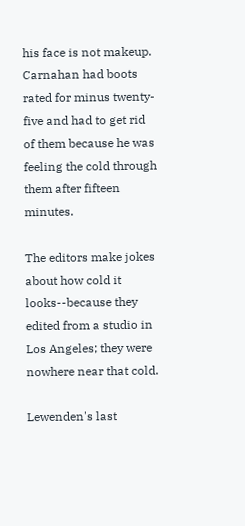his face is not makeup. Carnahan had boots rated for minus twenty-five and had to get rid of them because he was feeling the cold through them after fifteen minutes.

The editors make jokes about how cold it looks--because they edited from a studio in Los Angeles; they were nowhere near that cold.

Lewenden's last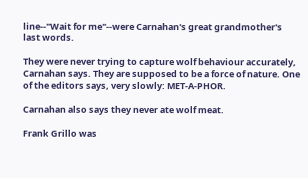line--"Wait for me"--were Carnahan's great grandmother's last words.

They were never trying to capture wolf behaviour accurately, Carnahan says. They are supposed to be a force of nature. One of the editors says, very slowly: MET-A-PHOR.

Carnahan also says they never ate wolf meat.

Frank Grillo was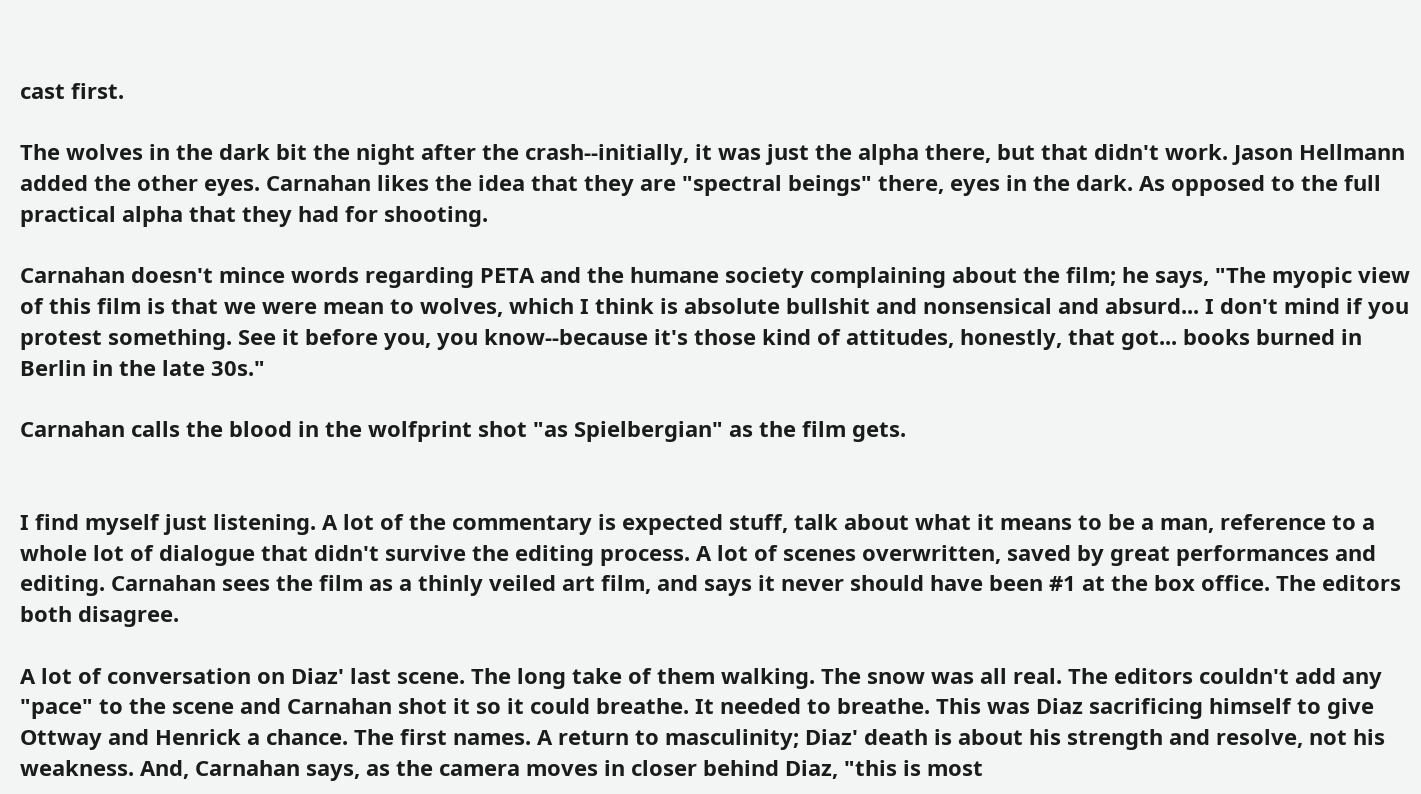cast first.

The wolves in the dark bit the night after the crash--initially, it was just the alpha there, but that didn't work. Jason Hellmann added the other eyes. Carnahan likes the idea that they are "spectral beings" there, eyes in the dark. As opposed to the full practical alpha that they had for shooting.

Carnahan doesn't mince words regarding PETA and the humane society complaining about the film; he says, "The myopic view of this film is that we were mean to wolves, which I think is absolute bullshit and nonsensical and absurd... I don't mind if you protest something. See it before you, you know--because it's those kind of attitudes, honestly, that got... books burned in Berlin in the late 30s."

Carnahan calls the blood in the wolfprint shot "as Spielbergian" as the film gets.


I find myself just listening. A lot of the commentary is expected stuff, talk about what it means to be a man, reference to a whole lot of dialogue that didn't survive the editing process. A lot of scenes overwritten, saved by great performances and editing. Carnahan sees the film as a thinly veiled art film, and says it never should have been #1 at the box office. The editors both disagree.

A lot of conversation on Diaz' last scene. The long take of them walking. The snow was all real. The editors couldn't add any "pace" to the scene and Carnahan shot it so it could breathe. It needed to breathe. This was Diaz sacrificing himself to give Ottway and Henrick a chance. The first names. A return to masculinity; Diaz' death is about his strength and resolve, not his weakness. And, Carnahan says, as the camera moves in closer behind Diaz, "this is most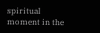spiritual moment in the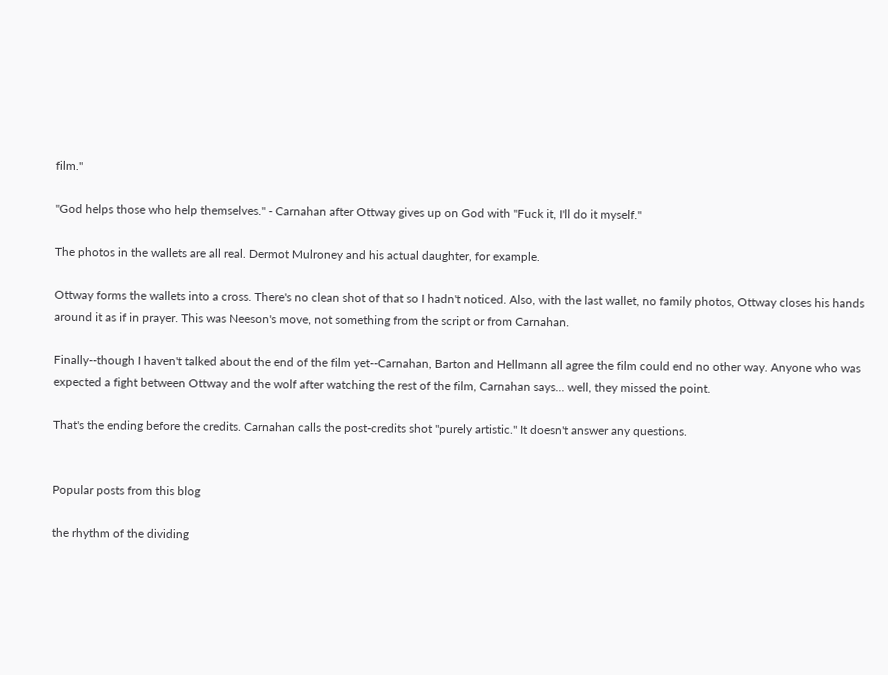film."

"God helps those who help themselves." - Carnahan after Ottway gives up on God with "Fuck it, I'll do it myself."

The photos in the wallets are all real. Dermot Mulroney and his actual daughter, for example.

Ottway forms the wallets into a cross. There's no clean shot of that so I hadn't noticed. Also, with the last wallet, no family photos, Ottway closes his hands around it as if in prayer. This was Neeson's move, not something from the script or from Carnahan.

Finally--though I haven't talked about the end of the film yet--Carnahan, Barton and Hellmann all agree the film could end no other way. Anyone who was expected a fight between Ottway and the wolf after watching the rest of the film, Carnahan says... well, they missed the point.

That's the ending before the credits. Carnahan calls the post-credits shot "purely artistic." It doesn't answer any questions.


Popular posts from this blog

the rhythm of the dividing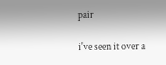pair

i've seen it over a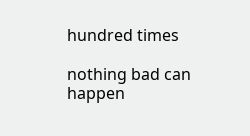hundred times

nothing bad can happen